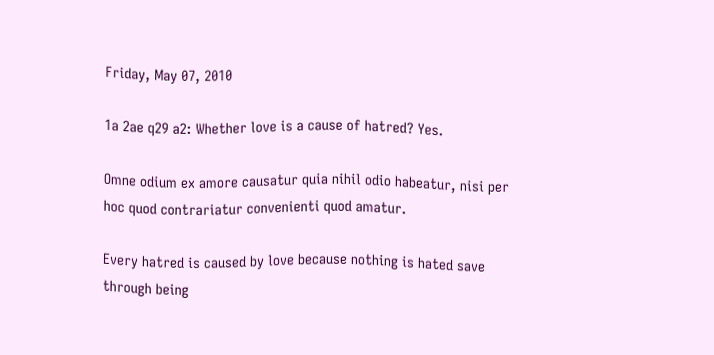Friday, May 07, 2010

1a 2ae q29 a2: Whether love is a cause of hatred? Yes.

Omne odium ex amore causatur quia nihil odio habeatur, nisi per hoc quod contrariatur convenienti quod amatur.

Every hatred is caused by love because nothing is hated save through being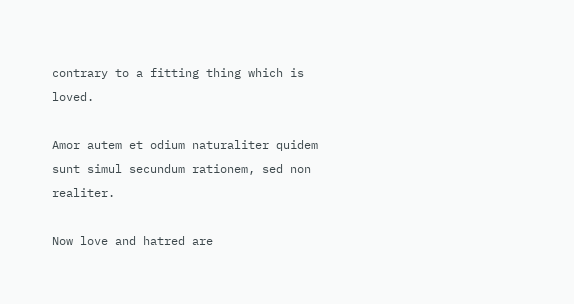contrary to a fitting thing which is loved.

Amor autem et odium naturaliter quidem sunt simul secundum rationem, sed non realiter.

Now love and hatred are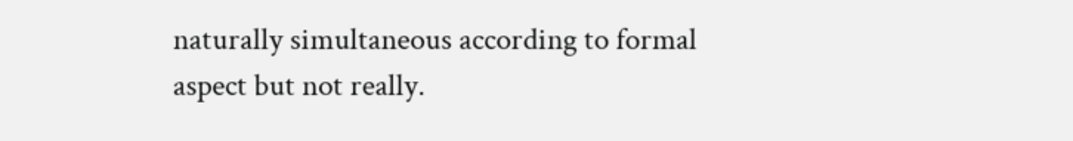naturally simultaneous according to formal aspect but not really.